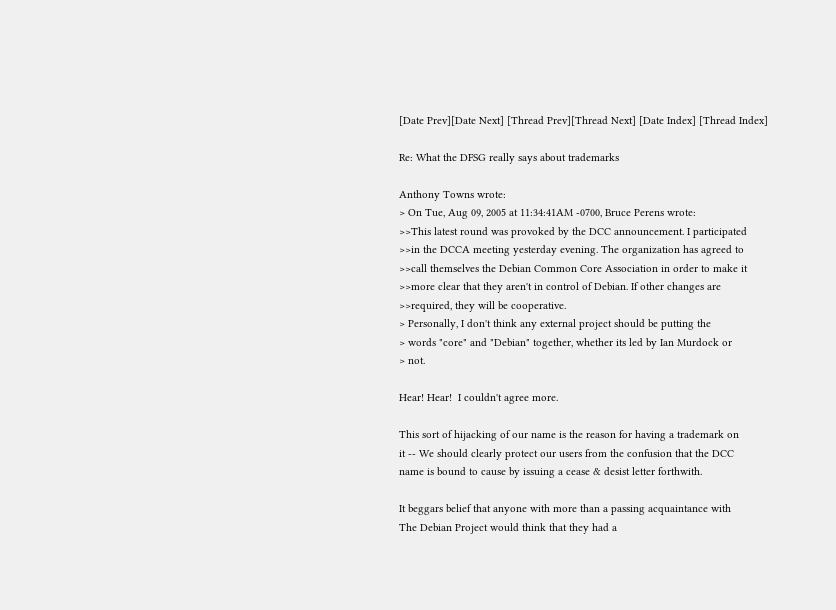[Date Prev][Date Next] [Thread Prev][Thread Next] [Date Index] [Thread Index]

Re: What the DFSG really says about trademarks

Anthony Towns wrote:
> On Tue, Aug 09, 2005 at 11:34:41AM -0700, Bruce Perens wrote:
>>This latest round was provoked by the DCC announcement. I participated
>>in the DCCA meeting yesterday evening. The organization has agreed to
>>call themselves the Debian Common Core Association in order to make it
>>more clear that they aren't in control of Debian. If other changes are
>>required, they will be cooperative.
> Personally, I don't think any external project should be putting the
> words "core" and "Debian" together, whether its led by Ian Murdock or
> not.

Hear! Hear!  I couldn't agree more.

This sort of hijacking of our name is the reason for having a trademark on
it -- We should clearly protect our users from the confusion that the DCC
name is bound to cause by issuing a cease & desist letter forthwith.

It beggars belief that anyone with more than a passing acquaintance with
The Debian Project would think that they had a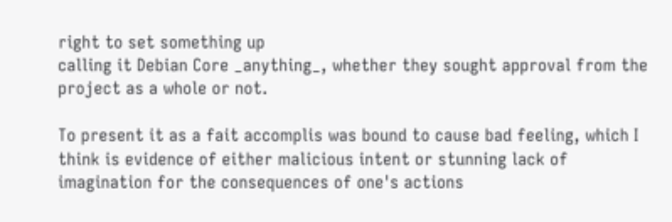right to set something up
calling it Debian Core _anything_, whether they sought approval from the
project as a whole or not.

To present it as a fait accomplis was bound to cause bad feeling, which I
think is evidence of either malicious intent or stunning lack of
imagination for the consequences of one's actions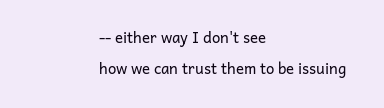-- either way I don't see
how we can trust them to be issuing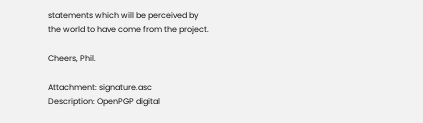statements which will be perceived by
the world to have come from the project.

Cheers, Phil.

Attachment: signature.asc
Description: OpenPGP digital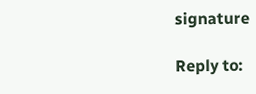signature

Reply to: